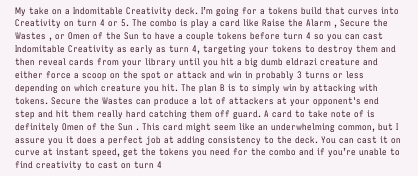My take on a Indomitable Creativity deck. I’m going for a tokens build that curves into Creativity on turn 4 or 5. The combo is play a card like Raise the Alarm , Secure the Wastes , or Omen of the Sun to have a couple tokens before turn 4 so you can cast Indomitable Creativity as early as turn 4, targeting your tokens to destroy them and then reveal cards from your library until you hit a big dumb eldrazi creature and either force a scoop on the spot or attack and win in probably 3 turns or less depending on which creature you hit. The plan B is to simply win by attacking with tokens. Secure the Wastes can produce a lot of attackers at your opponent's end step and hit them really hard catching them off guard. A card to take note of is definitely Omen of the Sun . This card might seem like an underwhelming common, but I assure you it does a perfect job at adding consistency to the deck. You can cast it on curve at instant speed, get the tokens you need for the combo and if you’re unable to find creativity to cast on turn 4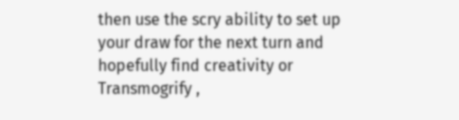then use the scry ability to set up your draw for the next turn and hopefully find creativity or Transmogrify ,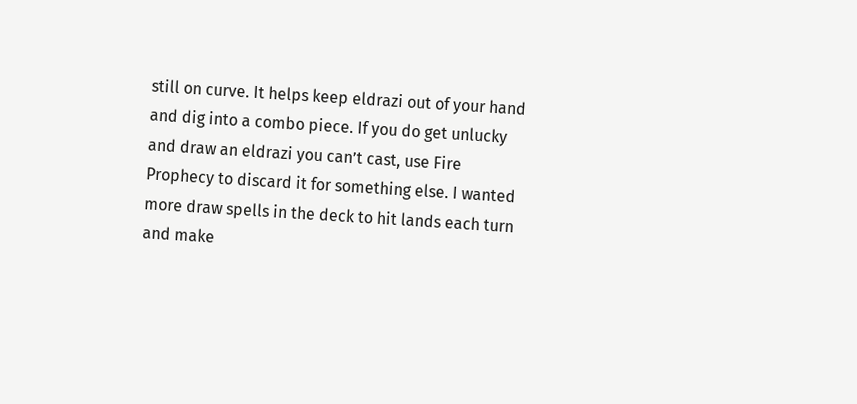still on curve. It helps keep eldrazi out of your hand and dig into a combo piece. If you do get unlucky and draw an eldrazi you can’t cast, use Fire Prophecy to discard it for something else. I wanted more draw spells in the deck to hit lands each turn and make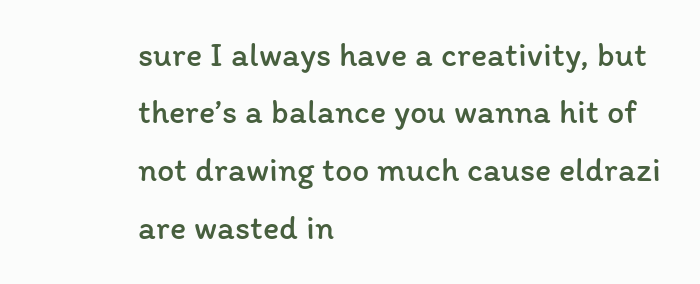sure I always have a creativity, but there’s a balance you wanna hit of not drawing too much cause eldrazi are wasted in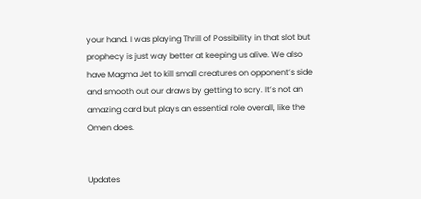your hand. I was playing Thrill of Possibility in that slot but prophecy is just way better at keeping us alive. We also have Magma Jet to kill small creatures on opponent’s side and smooth out our draws by getting to scry. It’s not an amazing card but plays an essential role overall, like the Omen does.


Updates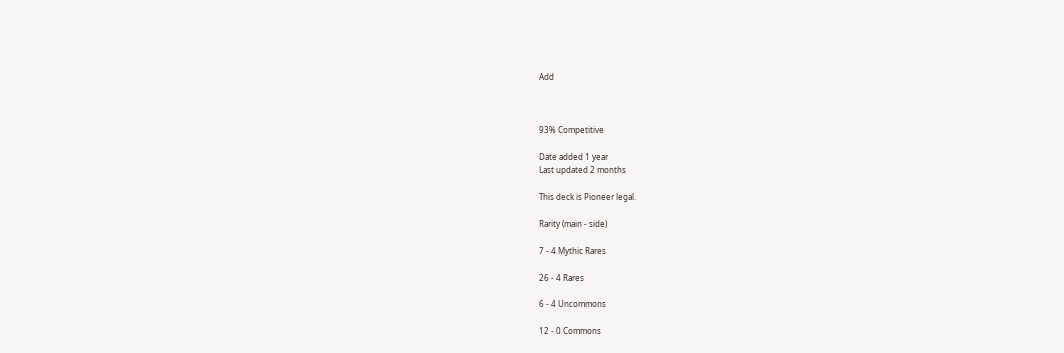Add



93% Competitive

Date added 1 year
Last updated 2 months

This deck is Pioneer legal.

Rarity (main - side)

7 - 4 Mythic Rares

26 - 4 Rares

6 - 4 Uncommons

12 - 0 Commons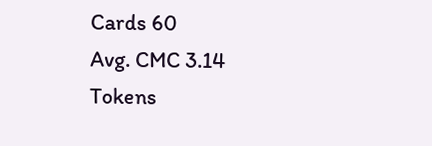Cards 60
Avg. CMC 3.14
Tokens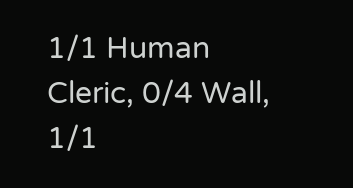1/1 Human Cleric, 0/4 Wall, 1/1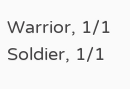Warrior, 1/1 Soldier, 1/1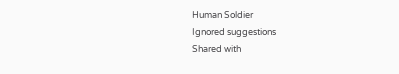Human Soldier
Ignored suggestions
Shared with